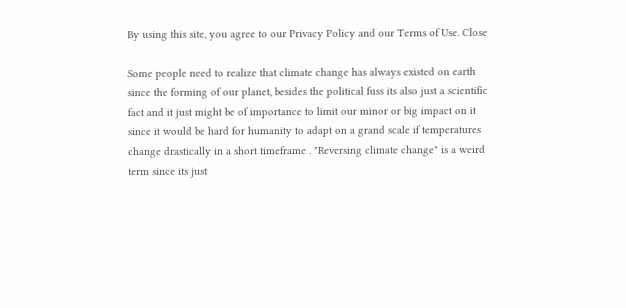By using this site, you agree to our Privacy Policy and our Terms of Use. Close

Some people need to realize that climate change has always existed on earth since the forming of our planet, besides the political fuss its also just a scientific fact and it just might be of importance to limit our minor or big impact on it since it would be hard for humanity to adapt on a grand scale if temperatures change drastically in a short timeframe . "Reversing climate change" is a weird term since its just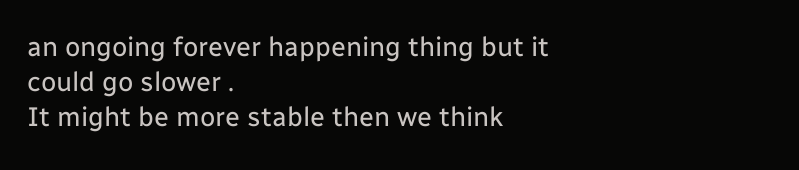an ongoing forever happening thing but it could go slower .
It might be more stable then we think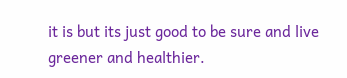it is but its just good to be sure and live greener and healthier.